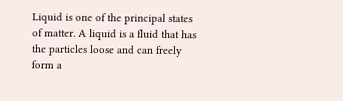Liquid is one of the principal states of matter. A liquid is a fluid that has the particles loose and can freely form a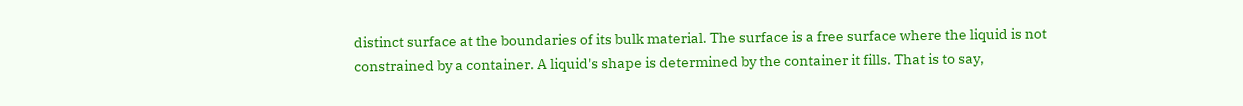distinct surface at the boundaries of its bulk material. The surface is a free surface where the liquid is not constrained by a container. A liquid's shape is determined by the container it fills. That is to say,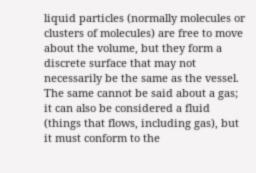liquid particles (normally molecules or clusters of molecules) are free to move about the volume, but they form a discrete surface that may not necessarily be the same as the vessel. The same cannot be said about a gas; it can also be considered a fluid (things that flows, including gas), but it must conform to the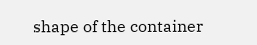shape of the container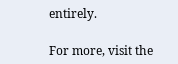entirely.

For more, visit the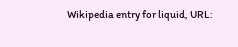Wikipedia entry for liquid, URL: